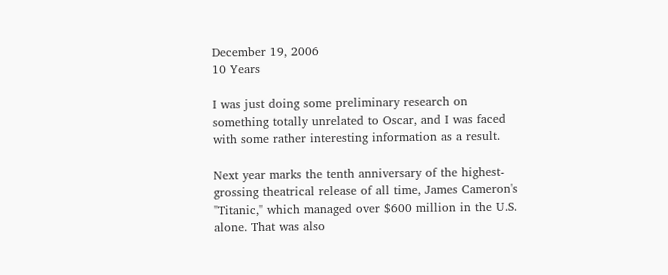December 19, 2006
10 Years

I was just doing some preliminary research on something totally unrelated to Oscar, and I was faced with some rather interesting information as a result.

Next year marks the tenth anniversary of the highest-grossing theatrical release of all time, James Cameron's "Titanic," which managed over $600 million in the U.S. alone. That was also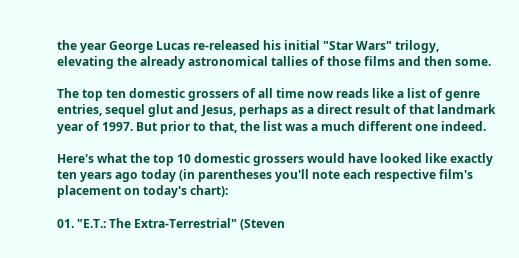the year George Lucas re-released his initial "Star Wars" trilogy, elevating the already astronomical tallies of those films and then some.

The top ten domestic grossers of all time now reads like a list of genre entries, sequel glut and Jesus, perhaps as a direct result of that landmark year of 1997. But prior to that, the list was a much different one indeed.

Here's what the top 10 domestic grossers would have looked like exactly ten years ago today (in parentheses you'll note each respective film's placement on today's chart):

01. "E.T.: The Extra-Terrestrial" (Steven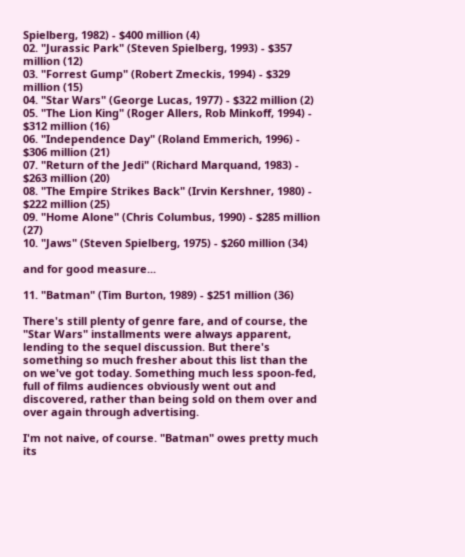Spielberg, 1982) - $400 million (4)
02. "Jurassic Park" (Steven Spielberg, 1993) - $357 million (12)
03. "Forrest Gump" (Robert Zmeckis, 1994) - $329 million (15)
04. "Star Wars" (George Lucas, 1977) - $322 million (2)
05. "The Lion King" (Roger Allers, Rob Minkoff, 1994) - $312 million (16)
06. "Independence Day" (Roland Emmerich, 1996) - $306 million (21)
07. "Return of the Jedi" (Richard Marquand, 1983) - $263 million (20)
08. "The Empire Strikes Back" (Irvin Kershner, 1980) - $222 million (25)
09. "Home Alone" (Chris Columbus, 1990) - $285 million (27)
10. "Jaws" (Steven Spielberg, 1975) - $260 million (34)

and for good measure...

11. "Batman" (Tim Burton, 1989) - $251 million (36)

There's still plenty of genre fare, and of course, the "Star Wars" installments were always apparent, lending to the sequel discussion. But there's something so much fresher about this list than the on we've got today. Something much less spoon-fed, full of films audiences obviously went out and discovered, rather than being sold on them over and over again through advertising.

I'm not naive, of course. "Batman" owes pretty much its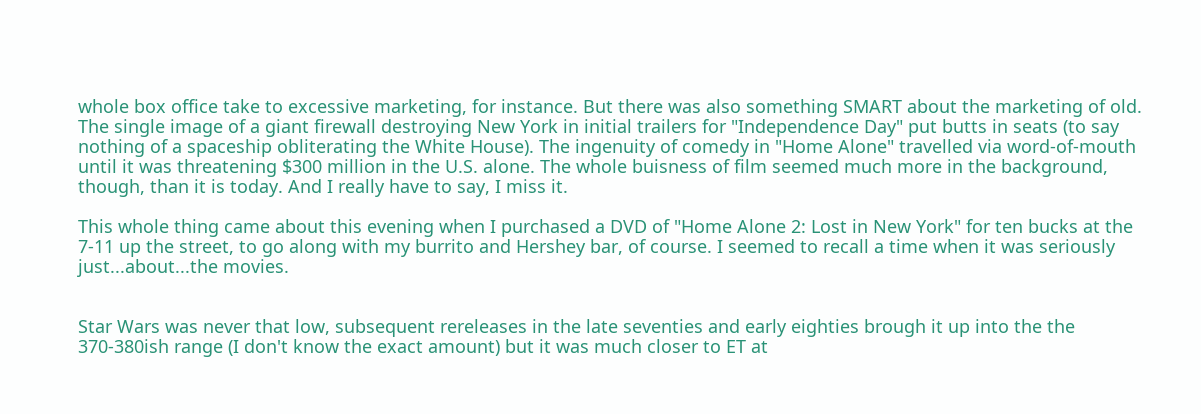whole box office take to excessive marketing, for instance. But there was also something SMART about the marketing of old. The single image of a giant firewall destroying New York in initial trailers for "Independence Day" put butts in seats (to say nothing of a spaceship obliterating the White House). The ingenuity of comedy in "Home Alone" travelled via word-of-mouth until it was threatening $300 million in the U.S. alone. The whole buisness of film seemed much more in the background, though, than it is today. And I really have to say, I miss it.

This whole thing came about this evening when I purchased a DVD of "Home Alone 2: Lost in New York" for ten bucks at the 7-11 up the street, to go along with my burrito and Hershey bar, of course. I seemed to recall a time when it was seriously just...about...the movies.


Star Wars was never that low, subsequent rereleases in the late seventies and early eighties brough it up into the the 370-380ish range (I don't know the exact amount) but it was much closer to ET at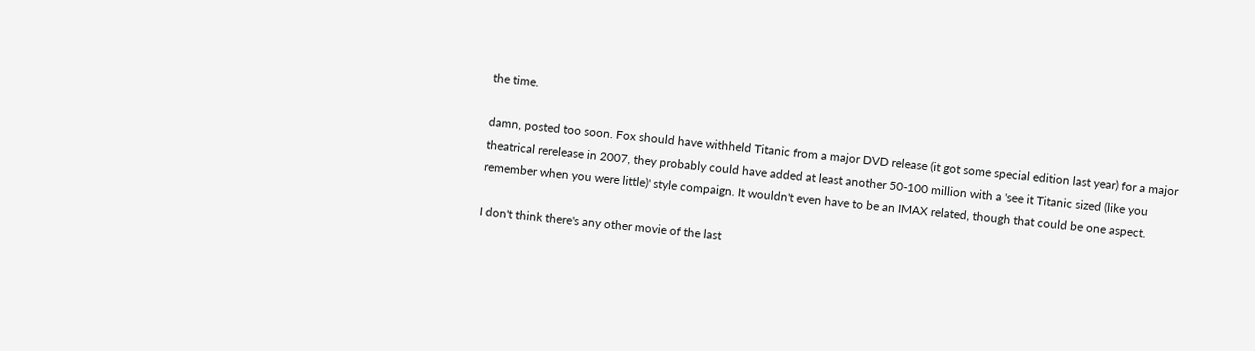the time.

damn, posted too soon. Fox should have withheld Titanic from a major DVD release (it got some special edition last year) for a major theatrical rerelease in 2007, they probably could have added at least another 50-100 million with a 'see it Titanic sized (like you remember when you were little)' style compaign. It wouldn't even have to be an IMAX related, though that could be one aspect.

I don't think there's any other movie of the last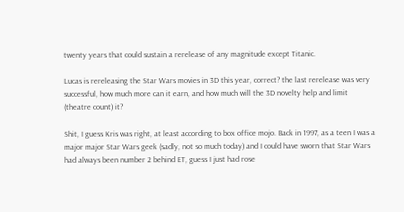twenty years that could sustain a rerelease of any magnitude except Titanic.

Lucas is rereleasing the Star Wars movies in 3D this year, correct? the last rerelease was very successful, how much more can it earn, and how much will the 3D novelty help and limit (theatre count) it?

Shit, I guess Kris was right, at least according to box office mojo. Back in 1997, as a teen I was a major major Star Wars geek (sadly, not so much today) and I could have sworn that Star Wars had always been number 2 behind ET, guess I just had rose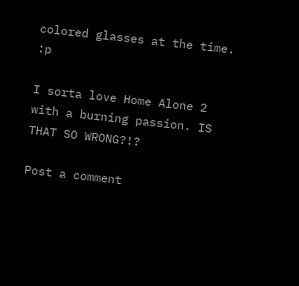colored glasses at the time. :p

I sorta love Home Alone 2 with a burning passion. IS THAT SO WRONG?!?

Post a comment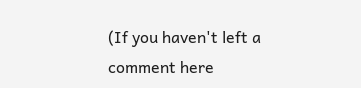(If you haven't left a comment here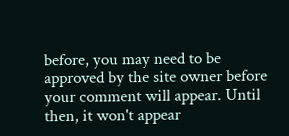before, you may need to be approved by the site owner before your comment will appear. Until then, it won't appear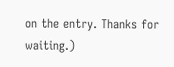on the entry. Thanks for waiting.)